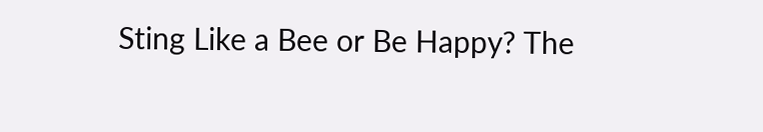Sting Like a Bee or Be Happy? The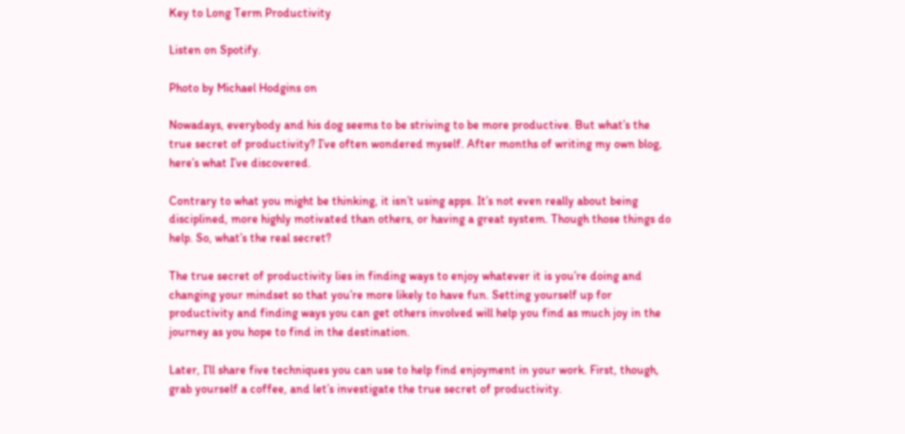Key to Long Term Productivity

Listen on Spotify.

Photo by Michael Hodgins on

Nowadays, everybody and his dog seems to be striving to be more productive. But what’s the true secret of productivity? I’ve often wondered myself. After months of writing my own blog, here’s what I’ve discovered.

Contrary to what you might be thinking, it isn’t using apps. It’s not even really about being disciplined, more highly motivated than others, or having a great system. Though those things do help. So, what’s the real secret?

The true secret of productivity lies in finding ways to enjoy whatever it is you’re doing and changing your mindset so that you’re more likely to have fun. Setting yourself up for productivity and finding ways you can get others involved will help you find as much joy in the journey as you hope to find in the destination.

Later, I’ll share five techniques you can use to help find enjoyment in your work. First, though, grab yourself a coffee, and let’s investigate the true secret of productivity.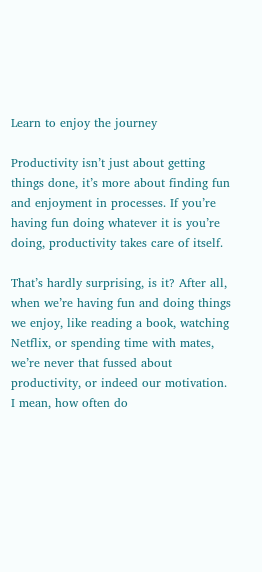Learn to enjoy the journey

Productivity isn’t just about getting things done, it’s more about finding fun and enjoyment in processes. If you’re having fun doing whatever it is you’re doing, productivity takes care of itself.

That’s hardly surprising, is it? After all, when we’re having fun and doing things we enjoy, like reading a book, watching Netflix, or spending time with mates, we’re never that fussed about productivity, or indeed our motivation. I mean, how often do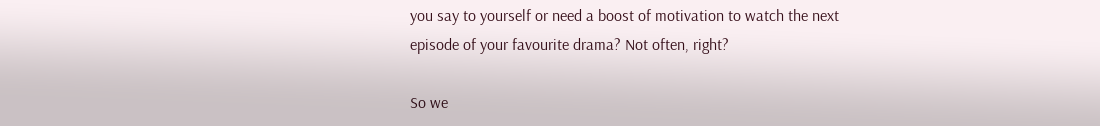you say to yourself or need a boost of motivation to watch the next episode of your favourite drama? Not often, right?

So we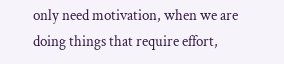only need motivation, when we are doing things that require effort,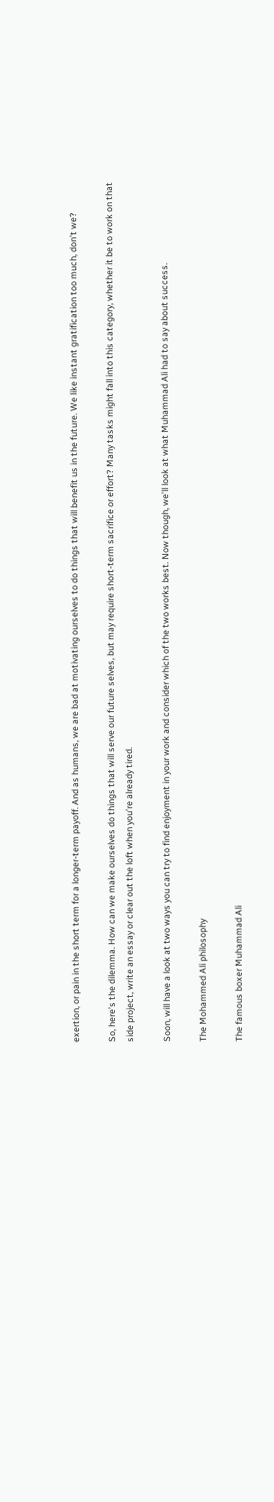exertion, or pain in the short term for a longer-term payoff. And as humans, we are bad at motivating ourselves to do things that will benefit us in the future. We like instant gratification too much, don’t we?

So, here’s the dilemma. How can we make ourselves do things that will serve our future selves, but may require short-term sacrifice or effort? Many tasks might fall into this category, whether it be to work on that side project, write an essay or clear out the loft when you’re already tired.

Soon, will have a look at two ways you can try to find enjoyment in your work and consider which of the two works best. Now though, we’ll look at what Muhammad Ali had to say about success.

The Mohammed Ali philosophy

The famous boxer Muhammad Ali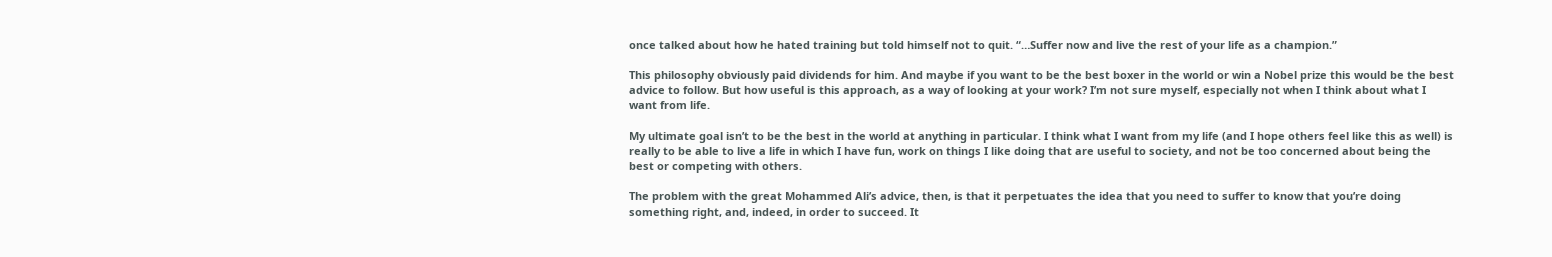once talked about how he hated training but told himself not to quit. “…Suffer now and live the rest of your life as a champion.”

This philosophy obviously paid dividends for him. And maybe if you want to be the best boxer in the world or win a Nobel prize this would be the best advice to follow. But how useful is this approach, as a way of looking at your work? I’m not sure myself, especially not when I think about what I want from life.

My ultimate goal isn’t to be the best in the world at anything in particular. I think what I want from my life (and I hope others feel like this as well) is really to be able to live a life in which I have fun, work on things I like doing that are useful to society, and not be too concerned about being the best or competing with others.

The problem with the great Mohammed Ali’s advice, then, is that it perpetuates the idea that you need to suffer to know that you’re doing something right, and, indeed, in order to succeed. It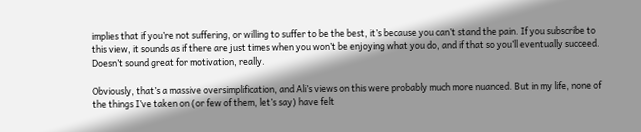implies that if you’re not suffering, or willing to suffer to be the best, it’s because you can’t stand the pain. If you subscribe to this view, it sounds as if there are just times when you won’t be enjoying what you do, and if that so you’ll eventually succeed. Doesn’t sound great for motivation, really.

Obviously, that’s a massive oversimplification, and Ali’s views on this were probably much more nuanced. But in my life, none of the things I’ve taken on (or few of them, let’s say) have felt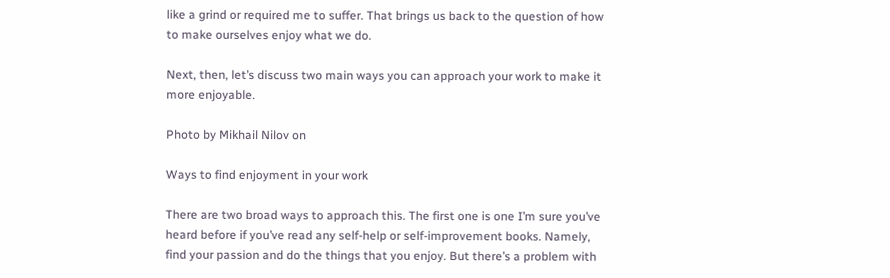like a grind or required me to suffer. That brings us back to the question of how to make ourselves enjoy what we do.

Next, then, let’s discuss two main ways you can approach your work to make it more enjoyable.

Photo by Mikhail Nilov on

Ways to find enjoyment in your work

There are two broad ways to approach this. The first one is one I’m sure you’ve heard before if you’ve read any self-help or self-improvement books. Namely, find your passion and do the things that you enjoy. But there’s a problem with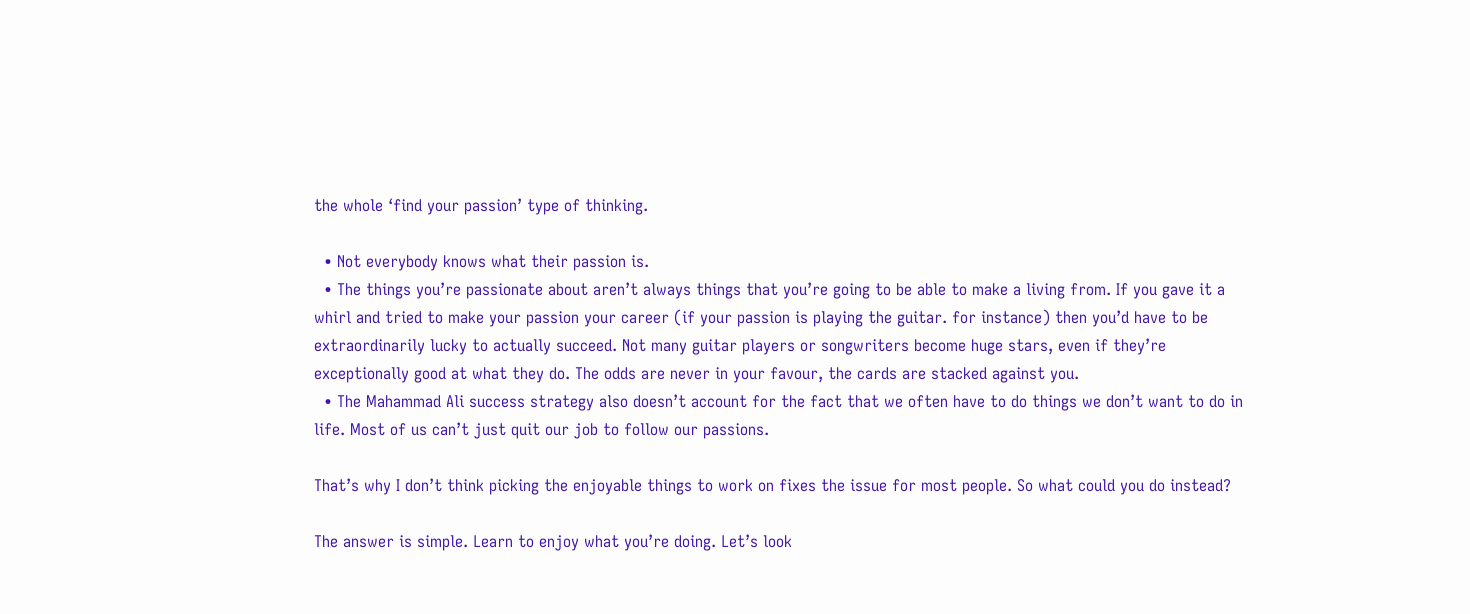the whole ‘find your passion’ type of thinking.

  • Not everybody knows what their passion is.
  • The things you’re passionate about aren’t always things that you’re going to be able to make a living from. If you gave it a whirl and tried to make your passion your career (if your passion is playing the guitar. for instance) then you’d have to be extraordinarily lucky to actually succeed. Not many guitar players or songwriters become huge stars, even if they’re exceptionally good at what they do. The odds are never in your favour, the cards are stacked against you.
  • The Mahammad Ali success strategy also doesn’t account for the fact that we often have to do things we don’t want to do in life. Most of us can’t just quit our job to follow our passions.

That’s why I don’t think picking the enjoyable things to work on fixes the issue for most people. So what could you do instead?

The answer is simple. Learn to enjoy what you’re doing. Let’s look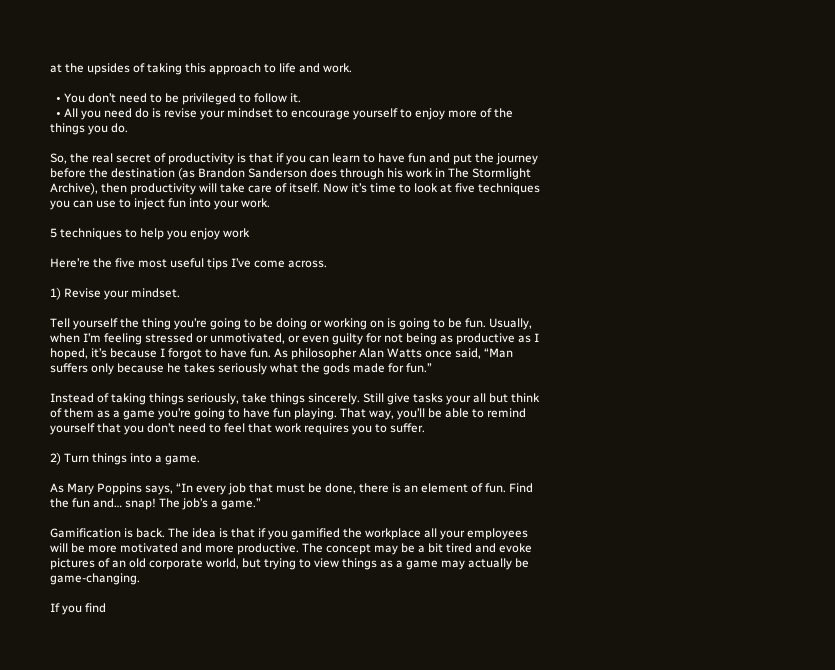at the upsides of taking this approach to life and work.

  • You don’t need to be privileged to follow it.
  • All you need do is revise your mindset to encourage yourself to enjoy more of the things you do.

So, the real secret of productivity is that if you can learn to have fun and put the journey before the destination (as Brandon Sanderson does through his work in The Stormlight Archive), then productivity will take care of itself. Now it’s time to look at five techniques you can use to inject fun into your work.

5 techniques to help you enjoy work

Here’re the five most useful tips I’ve come across.

1) Revise your mindset.

Tell yourself the thing you’re going to be doing or working on is going to be fun. Usually, when I’m feeling stressed or unmotivated, or even guilty for not being as productive as I hoped, it’s because I forgot to have fun. As philosopher Alan Watts once said, “Man suffers only because he takes seriously what the gods made for fun.”

Instead of taking things seriously, take things sincerely. Still give tasks your all but think of them as a game you’re going to have fun playing. That way, you’ll be able to remind yourself that you don’t need to feel that work requires you to suffer.

2) Turn things into a game.

As Mary Poppins says, “In every job that must be done, there is an element of fun. Find the fun and… snap! The job’s a game.”

Gamification is back. The idea is that if you gamified the workplace all your employees will be more motivated and more productive. The concept may be a bit tired and evoke pictures of an old corporate world, but trying to view things as a game may actually be game-changing.

If you find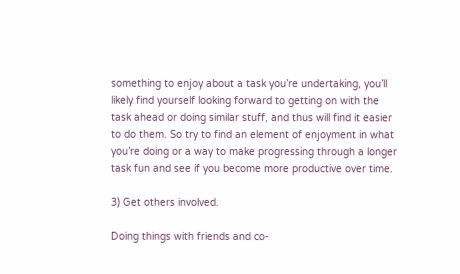something to enjoy about a task you’re undertaking, you’ll likely find yourself looking forward to getting on with the task ahead or doing similar stuff, and thus will find it easier to do them. So try to find an element of enjoyment in what you’re doing or a way to make progressing through a longer task fun and see if you become more productive over time.

3) Get others involved.

Doing things with friends and co-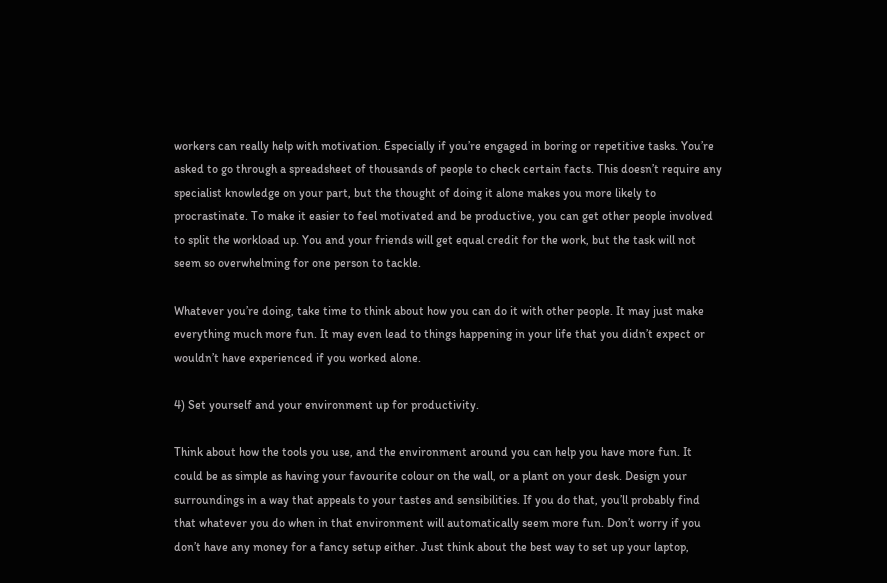workers can really help with motivation. Especially if you’re engaged in boring or repetitive tasks. You’re asked to go through a spreadsheet of thousands of people to check certain facts. This doesn’t require any specialist knowledge on your part, but the thought of doing it alone makes you more likely to procrastinate. To make it easier to feel motivated and be productive, you can get other people involved to split the workload up. You and your friends will get equal credit for the work, but the task will not seem so overwhelming for one person to tackle.

Whatever you’re doing, take time to think about how you can do it with other people. It may just make everything much more fun. It may even lead to things happening in your life that you didn’t expect or wouldn’t have experienced if you worked alone.

4) Set yourself and your environment up for productivity.

Think about how the tools you use, and the environment around you can help you have more fun. It could be as simple as having your favourite colour on the wall, or a plant on your desk. Design your surroundings in a way that appeals to your tastes and sensibilities. If you do that, you’ll probably find that whatever you do when in that environment will automatically seem more fun. Don’t worry if you don’t have any money for a fancy setup either. Just think about the best way to set up your laptop,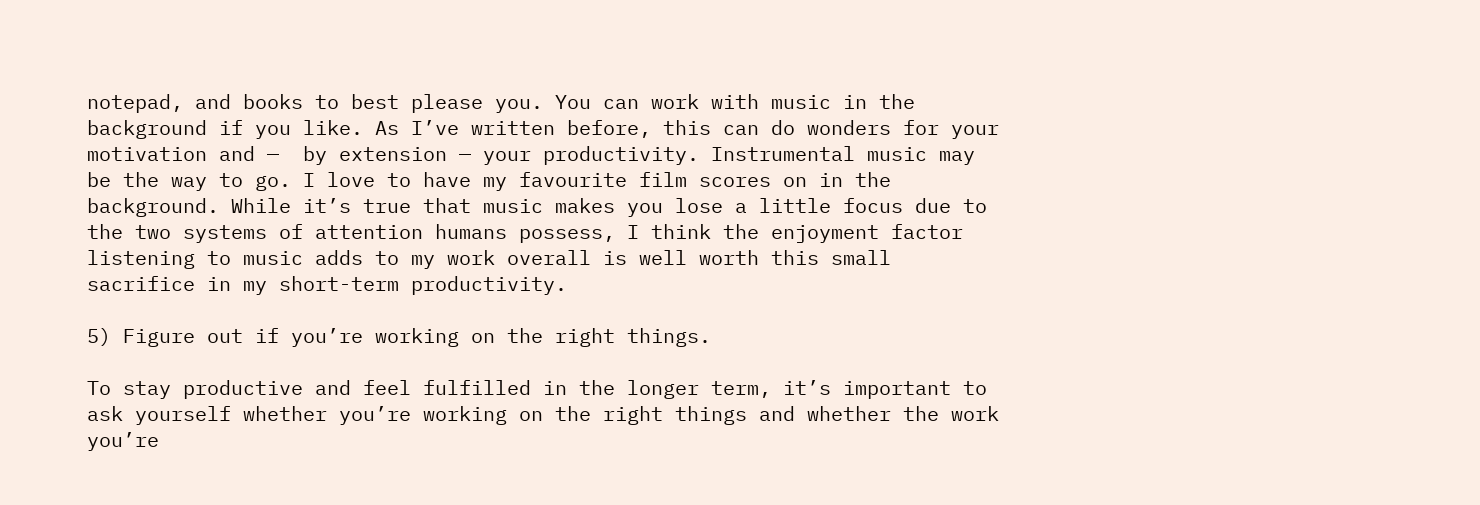notepad, and books to best please you. You can work with music in the background if you like. As I’ve written before, this can do wonders for your motivation and —  by extension — your productivity. Instrumental music may be the way to go. I love to have my favourite film scores on in the background. While it’s true that music makes you lose a little focus due to the two systems of attention humans possess, I think the enjoyment factor listening to music adds to my work overall is well worth this small sacrifice in my short-term productivity.

5) Figure out if you’re working on the right things.

To stay productive and feel fulfilled in the longer term, it’s important to ask yourself whether you’re working on the right things and whether the work you’re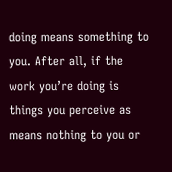doing means something to you. After all, if the work you’re doing is things you perceive as means nothing to you or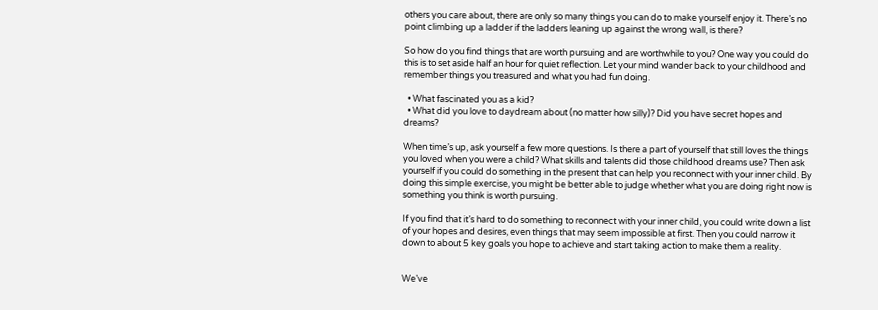others you care about, there are only so many things you can do to make yourself enjoy it. There’s no point climbing up a ladder if the ladders leaning up against the wrong wall, is there?

So how do you find things that are worth pursuing and are worthwhile to you? One way you could do this is to set aside half an hour for quiet reflection. Let your mind wander back to your childhood and remember things you treasured and what you had fun doing.

  • What fascinated you as a kid?
  • What did you love to daydream about (no matter how silly)? Did you have secret hopes and dreams?

When time’s up, ask yourself a few more questions. Is there a part of yourself that still loves the things you loved when you were a child? What skills and talents did those childhood dreams use? Then ask yourself if you could do something in the present that can help you reconnect with your inner child. By doing this simple exercise, you might be better able to judge whether what you are doing right now is something you think is worth pursuing.

If you find that it’s hard to do something to reconnect with your inner child, you could write down a list of your hopes and desires, even things that may seem impossible at first. Then you could narrow it down to about 5 key goals you hope to achieve and start taking action to make them a reality.


We’ve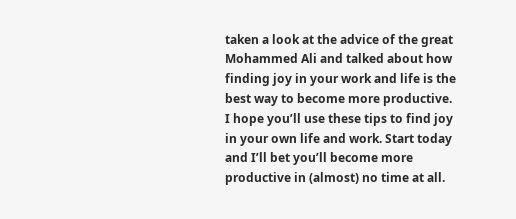taken a look at the advice of the great Mohammed Ali and talked about how finding joy in your work and life is the best way to become more productive. I hope you’ll use these tips to find joy in your own life and work. Start today and I’ll bet you’ll become more productive in (almost) no time at all.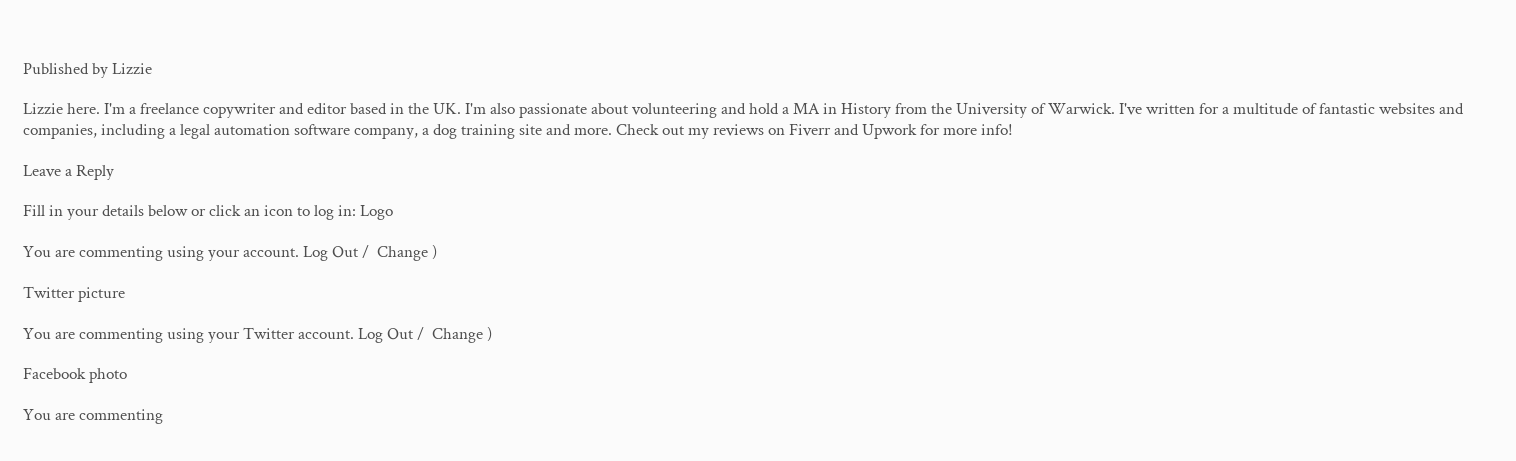Published by Lizzie

Lizzie here. I'm a freelance copywriter and editor based in the UK. I'm also passionate about volunteering and hold a MA in History from the University of Warwick. I've written for a multitude of fantastic websites and companies, including a legal automation software company, a dog training site and more. Check out my reviews on Fiverr and Upwork for more info!

Leave a Reply

Fill in your details below or click an icon to log in: Logo

You are commenting using your account. Log Out /  Change )

Twitter picture

You are commenting using your Twitter account. Log Out /  Change )

Facebook photo

You are commenting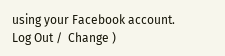using your Facebook account. Log Out /  Change )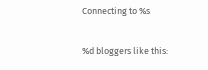Connecting to %s

%d bloggers like this: